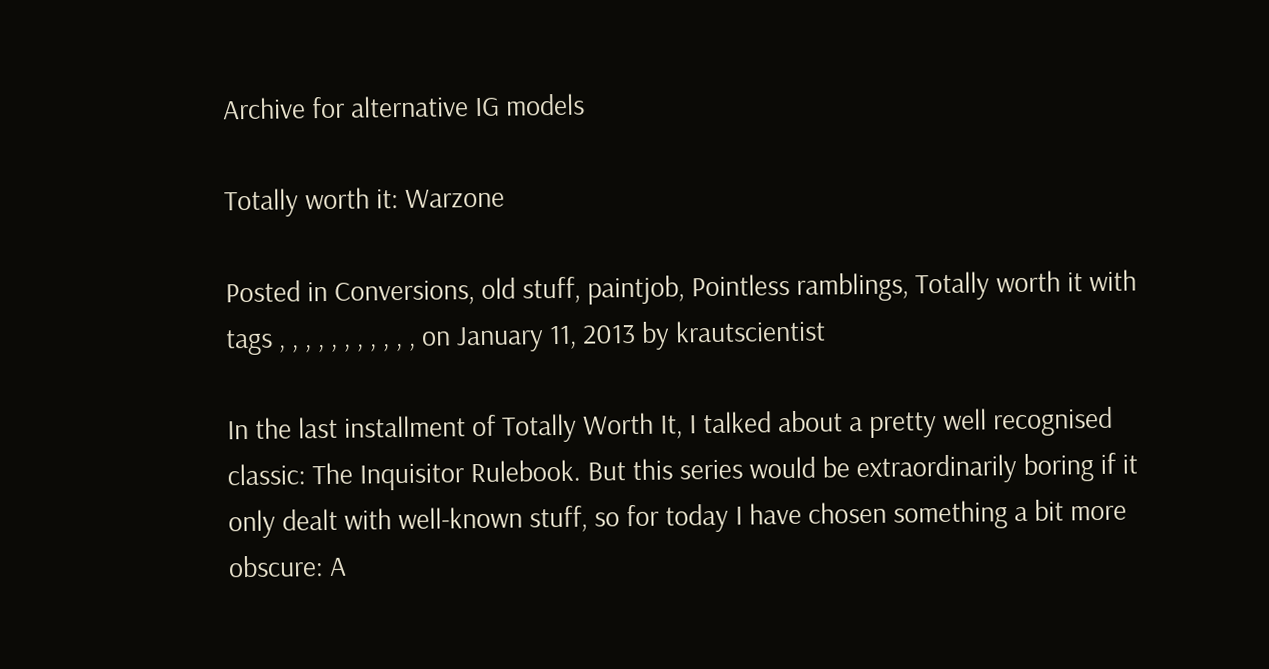Archive for alternative IG models

Totally worth it: Warzone

Posted in Conversions, old stuff, paintjob, Pointless ramblings, Totally worth it with tags , , , , , , , , , , , on January 11, 2013 by krautscientist

In the last installment of Totally Worth It, I talked about a pretty well recognised classic: The Inquisitor Rulebook. But this series would be extraordinarily boring if it only dealt with well-known stuff, so for today I have chosen something a bit more obscure: A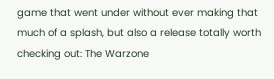game that went under without ever making that much of a splash, but also a release totally worth checking out: The Warzone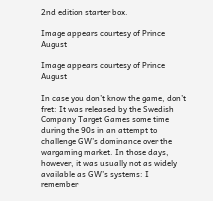2nd edition starter box.

Image appears courtesy of Prince August

Image appears courtesy of Prince August

In case you don’t know the game, don’t fret: It was released by the Swedish Company Target Games some time during the 90s in an attempt to challenge GW’s dominance over the wargaming market. In those days, however, it was usually not as widely available as GW’s systems: I remember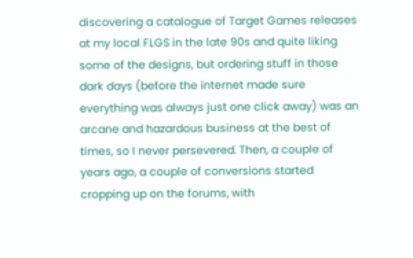discovering a catalogue of Target Games releases at my local FLGS in the late 90s and quite liking some of the designs, but ordering stuff in those dark days (before the internet made sure everything was always just one click away) was an arcane and hazardous business at the best of times, so I never persevered. Then, a couple of years ago, a couple of conversions started cropping up on the forums, with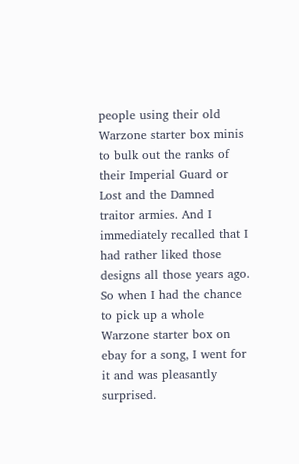people using their old Warzone starter box minis to bulk out the ranks of their Imperial Guard or Lost and the Damned traitor armies. And I immediately recalled that I had rather liked those designs all those years ago. So when I had the chance to pick up a whole Warzone starter box on ebay for a song, I went for it and was pleasantly surprised.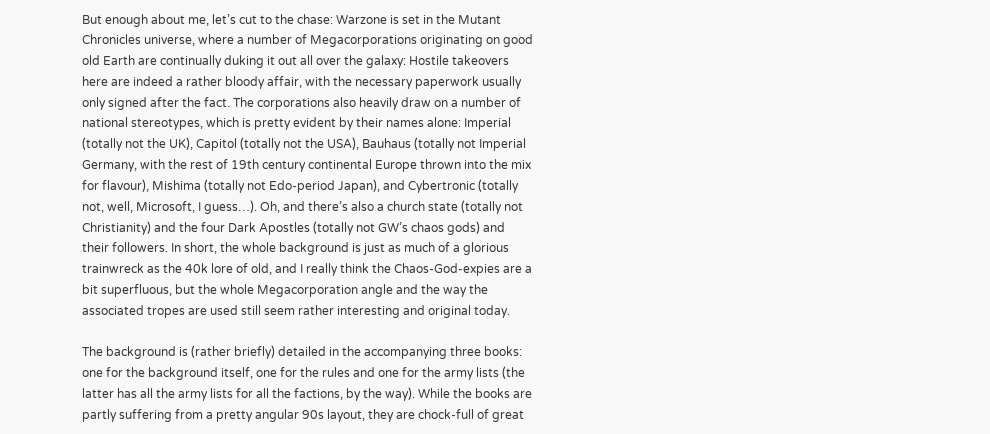But enough about me, let’s cut to the chase: Warzone is set in the Mutant Chronicles universe, where a number of Megacorporations originating on good old Earth are continually duking it out all over the galaxy: Hostile takeovers here are indeed a rather bloody affair, with the necessary paperwork usually only signed after the fact. The corporations also heavily draw on a number of national stereotypes, which is pretty evident by their names alone: Imperial (totally not the UK), Capitol (totally not the USA), Bauhaus (totally not Imperial Germany, with the rest of 19th century continental Europe thrown into the mix for flavour), Mishima (totally not Edo-period Japan), and Cybertronic (totally not, well, Microsoft, I guess…). Oh, and there’s also a church state (totally not Christianity) and the four Dark Apostles (totally not GW’s chaos gods) and their followers. In short, the whole background is just as much of a glorious trainwreck as the 40k lore of old, and I really think the Chaos-God-expies are a bit superfluous, but the whole Megacorporation angle and the way the associated tropes are used still seem rather interesting and original today.

The background is (rather briefly) detailed in the accompanying three books: one for the background itself, one for the rules and one for the army lists (the latter has all the army lists for all the factions, by the way). While the books are partly suffering from a pretty angular 90s layout, they are chock-full of great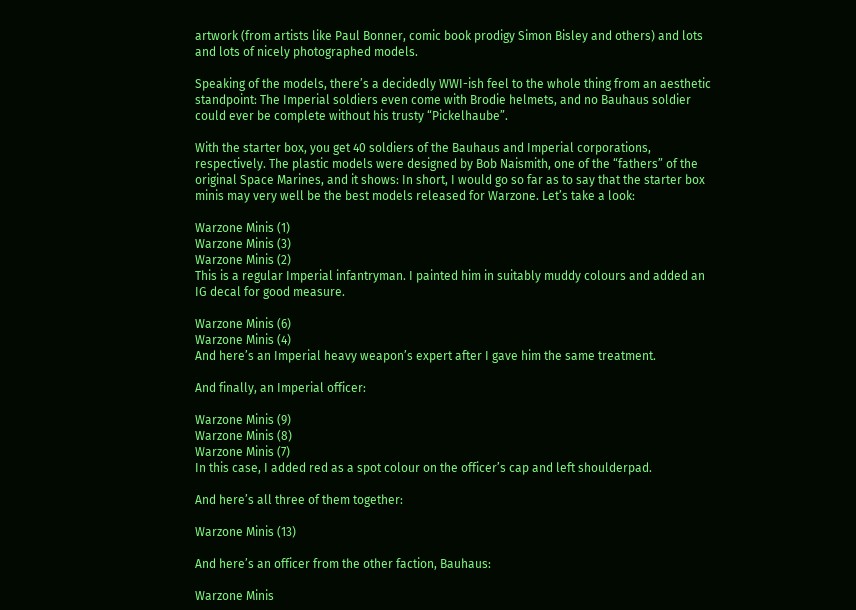artwork (from artists like Paul Bonner, comic book prodigy Simon Bisley and others) and lots and lots of nicely photographed models.

Speaking of the models, there’s a decidedly WWI-ish feel to the whole thing from an aesthetic standpoint: The Imperial soldiers even come with Brodie helmets, and no Bauhaus soldier could ever be complete without his trusty “Pickelhaube”.

With the starter box, you get 40 soldiers of the Bauhaus and Imperial corporations, respectively. The plastic models were designed by Bob Naismith, one of the “fathers” of the original Space Marines, and it shows: In short, I would go so far as to say that the starter box minis may very well be the best models released for Warzone. Let’s take a look:

Warzone Minis (1)
Warzone Minis (3)
Warzone Minis (2)
This is a regular Imperial infantryman. I painted him in suitably muddy colours and added an IG decal for good measure.

Warzone Minis (6)
Warzone Minis (4)
And here’s an Imperial heavy weapon’s expert after I gave him the same treatment.

And finally, an Imperial officer:

Warzone Minis (9)
Warzone Minis (8)
Warzone Minis (7)
In this case, I added red as a spot colour on the officer’s cap and left shoulderpad.

And here’s all three of them together:

Warzone Minis (13)

And here’s an officer from the other faction, Bauhaus:

Warzone Minis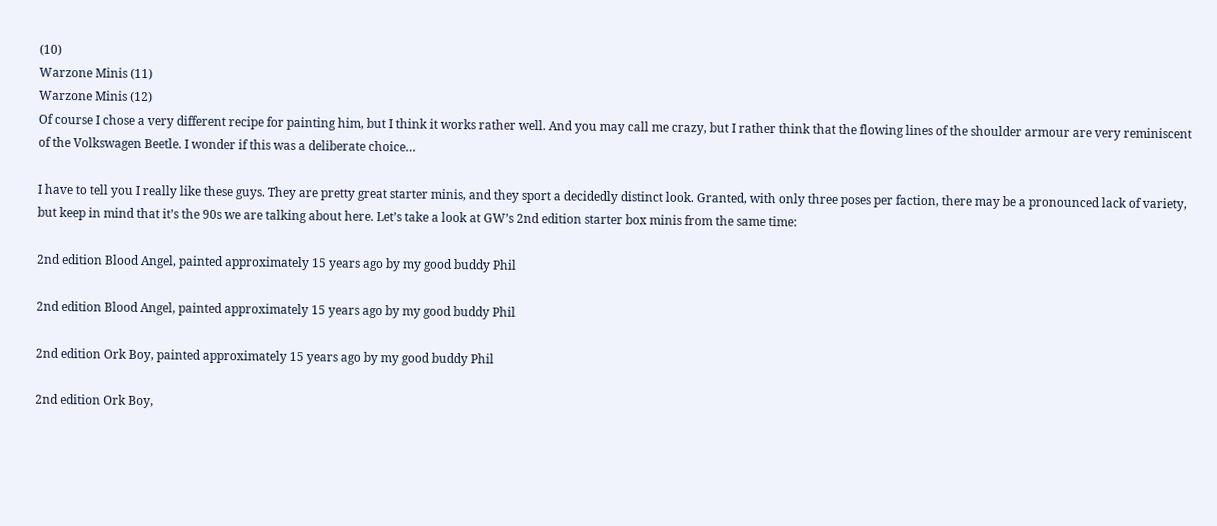(10)
Warzone Minis (11)
Warzone Minis (12)
Of course I chose a very different recipe for painting him, but I think it works rather well. And you may call me crazy, but I rather think that the flowing lines of the shoulder armour are very reminiscent of the Volkswagen Beetle. I wonder if this was a deliberate choice…

I have to tell you I really like these guys. They are pretty great starter minis, and they sport a decidedly distinct look. Granted, with only three poses per faction, there may be a pronounced lack of variety, but keep in mind that it’s the 90s we are talking about here. Let’s take a look at GW’s 2nd edition starter box minis from the same time:

2nd edition Blood Angel, painted approximately 15 years ago by my good buddy Phil

2nd edition Blood Angel, painted approximately 15 years ago by my good buddy Phil

2nd edition Ork Boy, painted approximately 15 years ago by my good buddy Phil

2nd edition Ork Boy,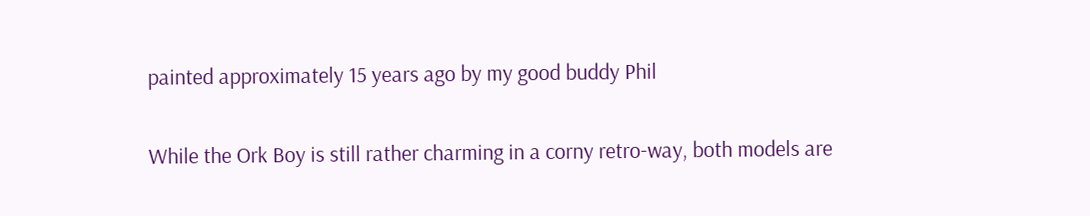painted approximately 15 years ago by my good buddy Phil

While the Ork Boy is still rather charming in a corny retro-way, both models are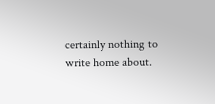certainly nothing to write home about.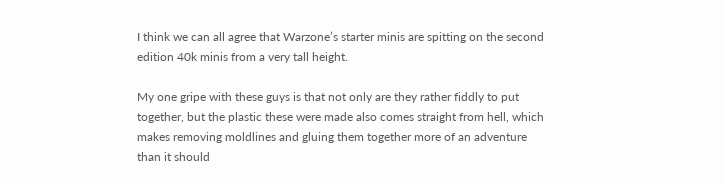I think we can all agree that Warzone’s starter minis are spitting on the second edition 40k minis from a very tall height.

My one gripe with these guys is that not only are they rather fiddly to put together, but the plastic these were made also comes straight from hell, which makes removing moldlines and gluing them together more of an adventure than it should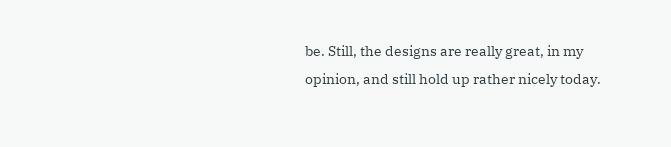be. Still, the designs are really great, in my opinion, and still hold up rather nicely today.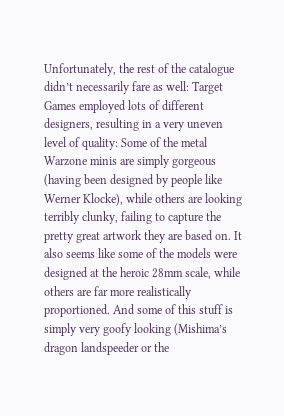Unfortunately, the rest of the catalogue didn’t necessarily fare as well: Target Games employed lots of different designers, resulting in a very uneven level of quality: Some of the metal Warzone minis are simply gorgeous (having been designed by people like Werner Klocke), while others are looking terribly clunky, failing to capture the pretty great artwork they are based on. It also seems like some of the models were designed at the heroic 28mm scale, while others are far more realistically proportioned. And some of this stuff is simply very goofy looking (Mishima’s dragon landspeeder or the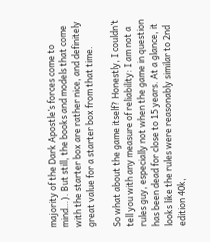majority of the Dark Apostle’s forces come to mind…). But still, the books and models that come with the starter box are rather nice, and definitely great value for a starter box from that time.

So what about the game itself? Honestly, I couldn’t tell you with any measure of reliability: I am not a rules guy, especially not when the game in question has been dead for close to 15 years. At a glance, it looks like the rules were reasonably similar to 2nd edition 40k,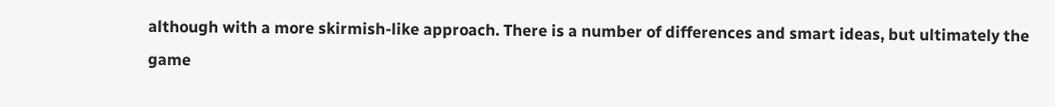although with a more skirmish-like approach. There is a number of differences and smart ideas, but ultimately the game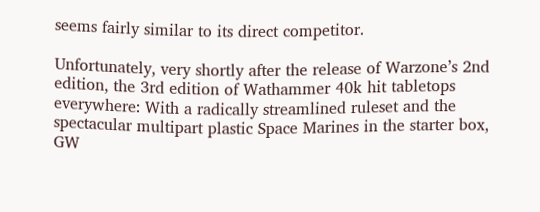seems fairly similar to its direct competitor.

Unfortunately, very shortly after the release of Warzone’s 2nd edition, the 3rd edition of Wathammer 40k hit tabletops everywhere: With a radically streamlined ruleset and the spectacular multipart plastic Space Marines in the starter box, GW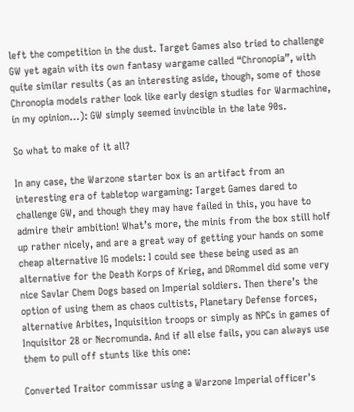left the competition in the dust. Target Games also tried to challenge GW yet again with its own fantasy wargame called “Chronopia”, with quite similar results (as an interesting aside, though, some of those Chronopia models rather look like early design studies for Warmachine, in my opinion…): GW simply seemed invincible in the late 90s.

So what to make of it all?

In any case, the Warzone starter box is an artifact from an interesting era of tabletop wargaming: Target Games dared to challenge GW, and though they may have failed in this, you have to admire their ambition! What’s more, the minis from the box still holf up rather nicely, and are a great way of getting your hands on some cheap alternative IG models: I could see these being used as an alternative for the Death Korps of Krieg, and DRommel did some very nice Savlar Chem Dogs based on Imperial soldiers. Then there’s the option of using them as chaos cultists, Planetary Defense forces, alternative Arbites, Inquisition troops or simply as NPCs in games of Inquisitor 28 or Necromunda. And if all else fails, you can always use them to pull off stunts like this one:

Converted Traitor commissar using a Warzone Imperial officer's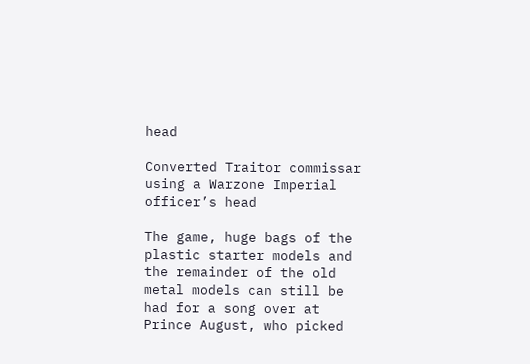head

Converted Traitor commissar using a Warzone Imperial officer’s head

The game, huge bags of the plastic starter models and the remainder of the old metal models can still be had for a song over at Prince August, who picked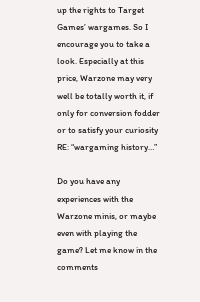up the rights to Target Games’ wargames. So I encourage you to take a look. Especially at this price, Warzone may very well be totally worth it, if only for conversion fodder or to satisfy your curiosity RE: “wargaming history…”

Do you have any experiences with the Warzone minis, or maybe even with playing the game? Let me know in the comments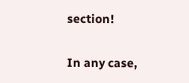section!

In any case,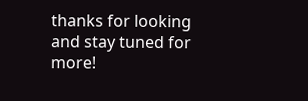thanks for looking and stay tuned for more!